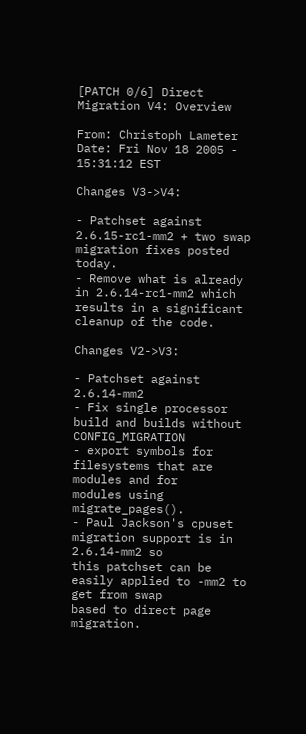[PATCH 0/6] Direct Migration V4: Overview

From: Christoph Lameter
Date: Fri Nov 18 2005 - 15:31:12 EST

Changes V3->V4:

- Patchset against 2.6.15-rc1-mm2 + two swap migration fixes posted today.
- Remove what is already in 2.6.14-rc1-mm2 which results in a significant
cleanup of the code.

Changes V2->V3:

- Patchset against 2.6.14-mm2
- Fix single processor build and builds without CONFIG_MIGRATION
- export symbols for filesystems that are modules and for
modules using migrate_pages().
- Paul Jackson's cpuset migration support is in 2.6.14-mm2 so
this patchset can be easily applied to -mm2 to get from swap
based to direct page migration.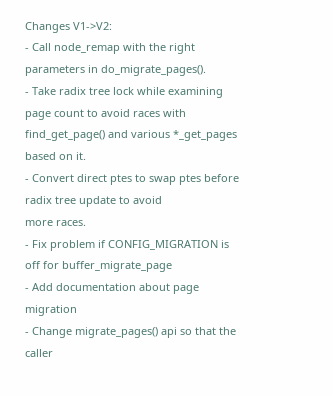Changes V1->V2:
- Call node_remap with the right parameters in do_migrate_pages().
- Take radix tree lock while examining page count to avoid races with
find_get_page() and various *_get_pages based on it.
- Convert direct ptes to swap ptes before radix tree update to avoid
more races.
- Fix problem if CONFIG_MIGRATION is off for buffer_migrate_page
- Add documentation about page migration
- Change migrate_pages() api so that the caller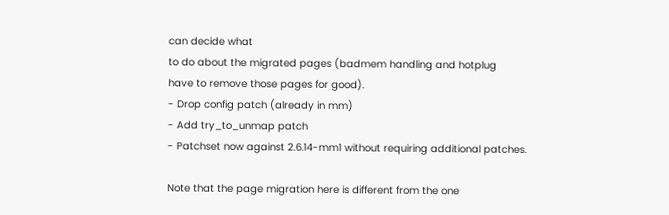can decide what
to do about the migrated pages (badmem handling and hotplug
have to remove those pages for good).
- Drop config patch (already in mm)
- Add try_to_unmap patch
- Patchset now against 2.6.14-mm1 without requiring additional patches.

Note that the page migration here is different from the one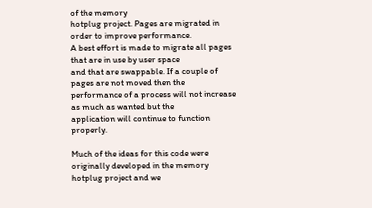of the memory
hotplug project. Pages are migrated in order to improve performance.
A best effort is made to migrate all pages that are in use by user space
and that are swappable. If a couple of pages are not moved then the
performance of a process will not increase as much as wanted but the
application will continue to function properly.

Much of the ideas for this code were originally developed in the memory
hotplug project and we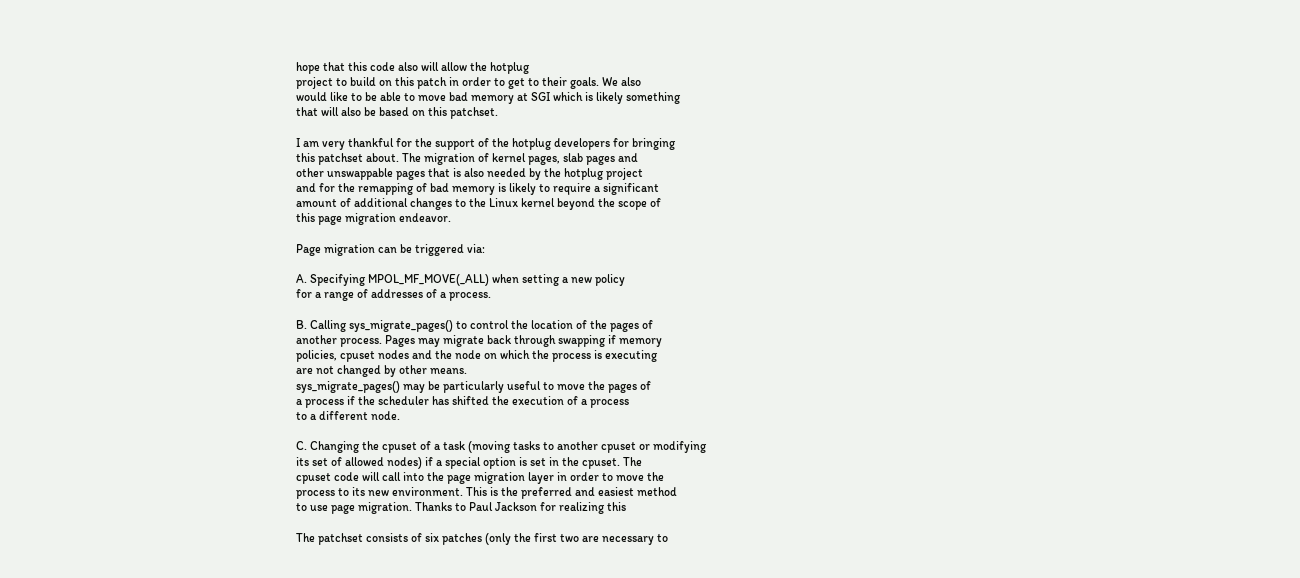hope that this code also will allow the hotplug
project to build on this patch in order to get to their goals. We also
would like to be able to move bad memory at SGI which is likely something
that will also be based on this patchset.

I am very thankful for the support of the hotplug developers for bringing
this patchset about. The migration of kernel pages, slab pages and
other unswappable pages that is also needed by the hotplug project
and for the remapping of bad memory is likely to require a significant
amount of additional changes to the Linux kernel beyond the scope of
this page migration endeavor.

Page migration can be triggered via:

A. Specifying MPOL_MF_MOVE(_ALL) when setting a new policy
for a range of addresses of a process.

B. Calling sys_migrate_pages() to control the location of the pages of
another process. Pages may migrate back through swapping if memory
policies, cpuset nodes and the node on which the process is executing
are not changed by other means.
sys_migrate_pages() may be particularly useful to move the pages of
a process if the scheduler has shifted the execution of a process
to a different node.

C. Changing the cpuset of a task (moving tasks to another cpuset or modifying
its set of allowed nodes) if a special option is set in the cpuset. The
cpuset code will call into the page migration layer in order to move the
process to its new environment. This is the preferred and easiest method
to use page migration. Thanks to Paul Jackson for realizing this

The patchset consists of six patches (only the first two are necessary to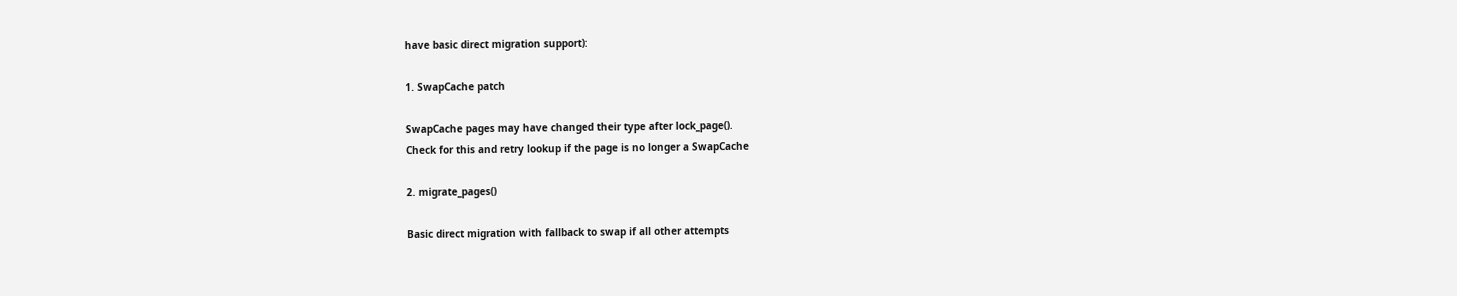have basic direct migration support):

1. SwapCache patch

SwapCache pages may have changed their type after lock_page().
Check for this and retry lookup if the page is no longer a SwapCache

2. migrate_pages()

Basic direct migration with fallback to swap if all other attempts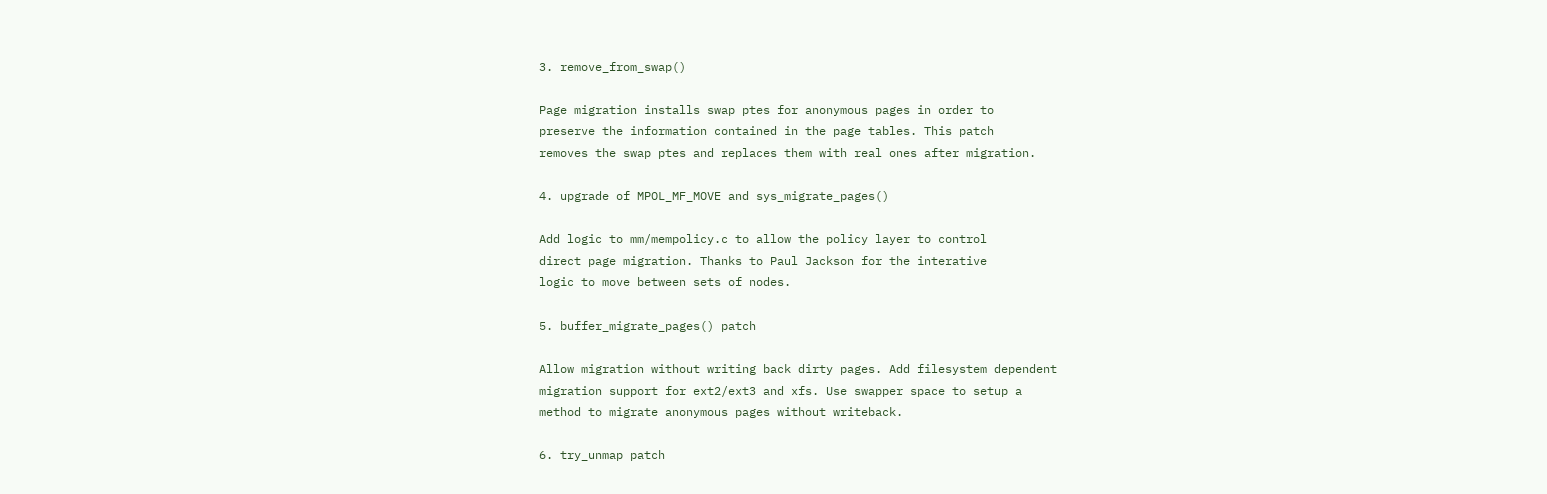3. remove_from_swap()

Page migration installs swap ptes for anonymous pages in order to
preserve the information contained in the page tables. This patch
removes the swap ptes and replaces them with real ones after migration.

4. upgrade of MPOL_MF_MOVE and sys_migrate_pages()

Add logic to mm/mempolicy.c to allow the policy layer to control
direct page migration. Thanks to Paul Jackson for the interative
logic to move between sets of nodes.

5. buffer_migrate_pages() patch

Allow migration without writing back dirty pages. Add filesystem dependent
migration support for ext2/ext3 and xfs. Use swapper space to setup a
method to migrate anonymous pages without writeback.

6. try_unmap patch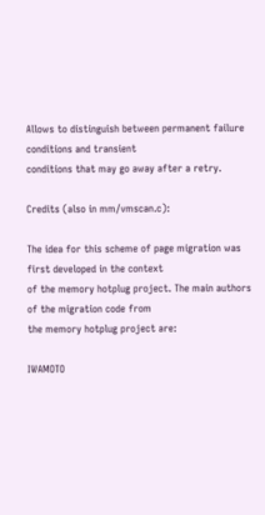Allows to distinguish between permanent failure conditions and transient
conditions that may go away after a retry.

Credits (also in mm/vmscan.c):

The idea for this scheme of page migration was first developed in the context
of the memory hotplug project. The main authors of the migration code from
the memory hotplug project are:

IWAMOTO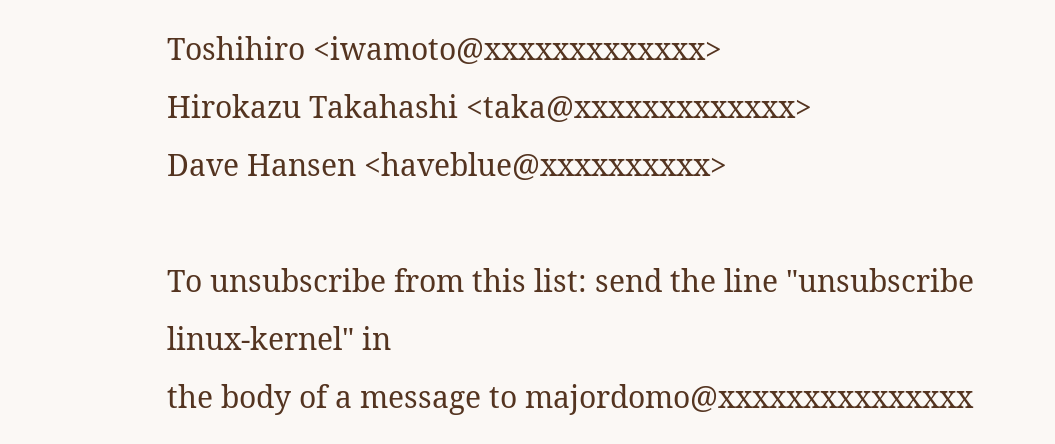Toshihiro <iwamoto@xxxxxxxxxxxxx>
Hirokazu Takahashi <taka@xxxxxxxxxxxxx>
Dave Hansen <haveblue@xxxxxxxxxx>

To unsubscribe from this list: send the line "unsubscribe linux-kernel" in
the body of a message to majordomo@xxxxxxxxxxxxxxx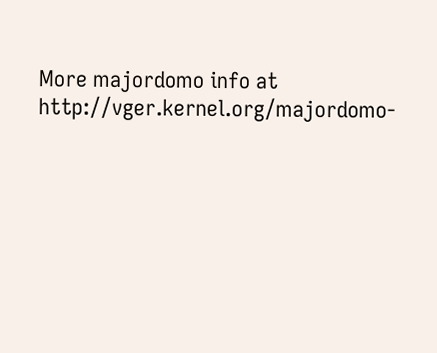More majordomo info at http://vger.kernel.org/majordomo-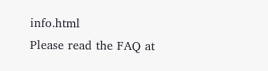info.html
Please read the FAQ at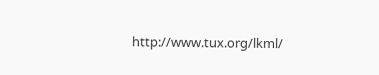http://www.tux.org/lkml/